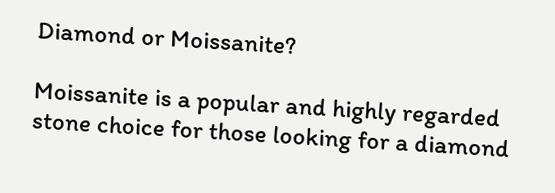Diamond or Moissanite?

Moissanite is a popular and highly regarded stone choice for those looking for a diamond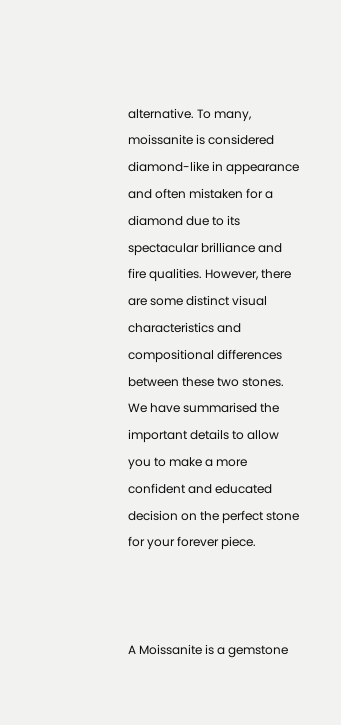alternative. To many, moissanite is considered diamond-like in appearance and often mistaken for a diamond due to its spectacular brilliance and fire qualities. However, there are some distinct visual characteristics and compositional differences between these two stones. We have summarised the important details to allow you to make a more confident and educated decision on the perfect stone for your forever piece.



A Moissanite is a gemstone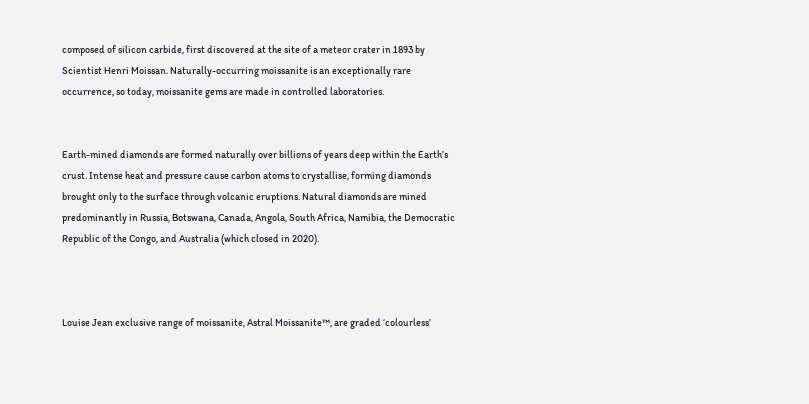composed of silicon carbide, first discovered at the site of a meteor crater in 1893 by Scientist Henri Moissan. Naturally-occurring moissanite is an exceptionally rare occurrence, so today, moissanite gems are made in controlled laboratories.


Earth-mined diamonds are formed naturally over billions of years deep within the Earth’s crust. Intense heat and pressure cause carbon atoms to crystallise, forming diamonds brought only to the surface through volcanic eruptions. Natural diamonds are mined predominantly in Russia, Botswana, Canada, Angola, South Africa, Namibia, the Democratic Republic of the Congo, and Australia (which closed in 2020).



Louise Jean exclusive range of moissanite, Astral Moissanite™, are graded ‘colourless’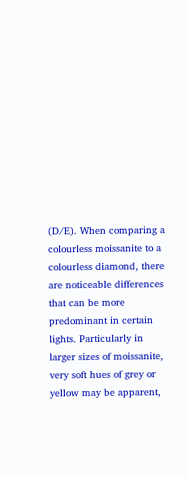(D/E). When comparing a colourless moissanite to a colourless diamond, there are noticeable differences that can be more predominant in certain lights. Particularly in larger sizes of moissanite, very soft hues of grey or yellow may be apparent,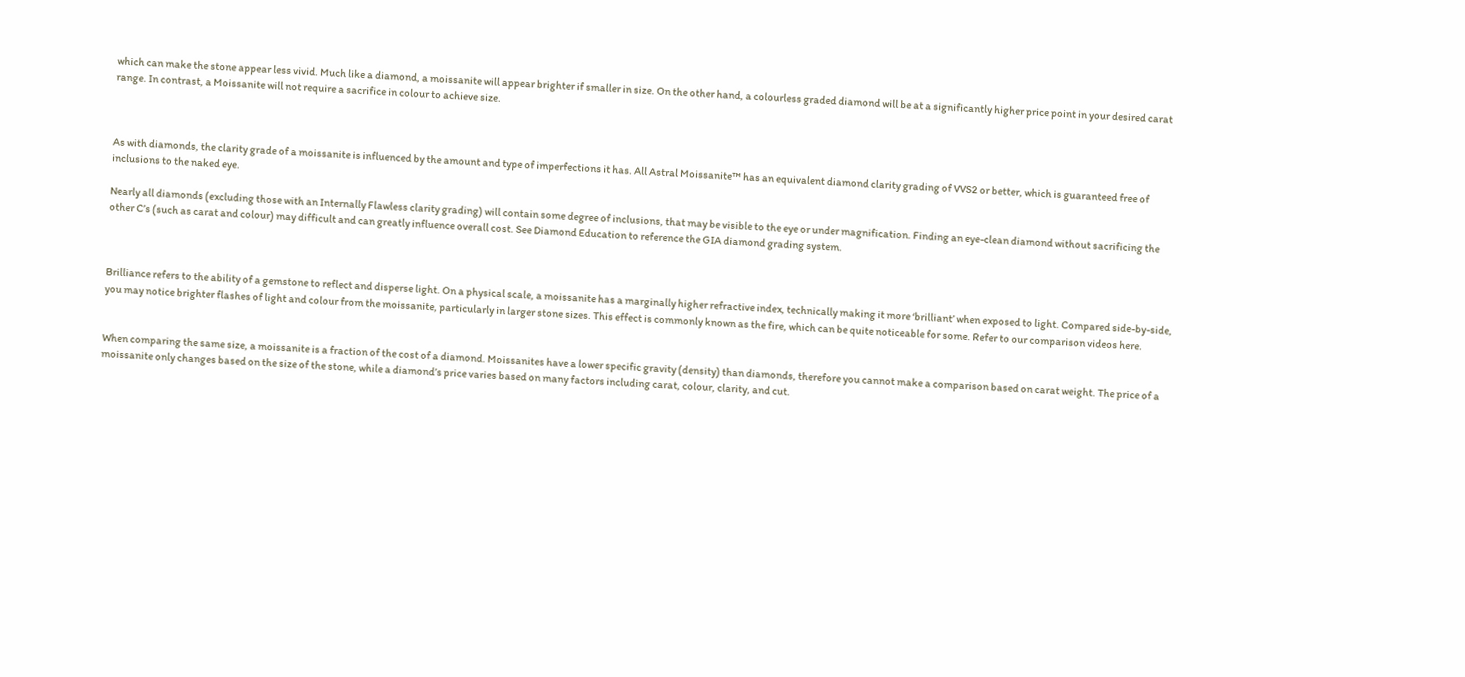which can make the stone appear less vivid. Much like a diamond, a moissanite will appear brighter if smaller in size. On the other hand, a colourless graded diamond will be at a significantly higher price point in your desired carat range. In contrast, a Moissanite will not require a sacrifice in colour to achieve size.



As with diamonds, the clarity grade of a moissanite is influenced by the amount and type of imperfections it has. All Astral Moissanite™ has an equivalent diamond clarity grading of VVS2 or better, which is guaranteed free of inclusions to the naked eye.

Nearly all diamonds (excluding those with an Internally Flawless clarity grading) will contain some degree of inclusions, that may be visible to the eye or under magnification. Finding an eye-clean diamond without sacrificing the other C’s (such as carat and colour) may difficult and can greatly influence overall cost. See Diamond Education to reference the GIA diamond grading system.



Brilliance refers to the ability of a gemstone to reflect and disperse light. On a physical scale, a moissanite has a marginally higher refractive index, technically making it more ‘brilliant’ when exposed to light. Compared side-by-side, you may notice brighter flashes of light and colour from the moissanite, particularly in larger stone sizes. This effect is commonly known as the fire, which can be quite noticeable for some. Refer to our comparison videos here.


When comparing the same size, a moissanite is a fraction of the cost of a diamond. Moissanites have a lower specific gravity (density) than diamonds, therefore you cannot make a comparison based on carat weight. The price of a moissanite only changes based on the size of the stone, while a diamond’s price varies based on many factors including carat, colour, clarity, and cut.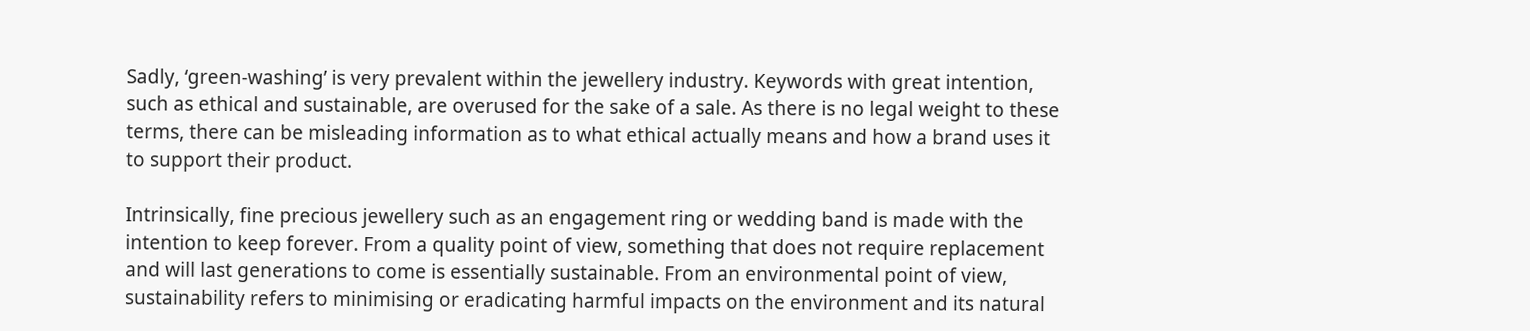Sadly, ‘green-washing’ is very prevalent within the jewellery industry. Keywords with great intention, such as ethical and sustainable, are overused for the sake of a sale. As there is no legal weight to these terms, there can be misleading information as to what ethical actually means and how a brand uses it to support their product.

Intrinsically, fine precious jewellery such as an engagement ring or wedding band is made with the intention to keep forever. From a quality point of view, something that does not require replacement and will last generations to come is essentially sustainable. From an environmental point of view, sustainability refers to minimising or eradicating harmful impacts on the environment and its natural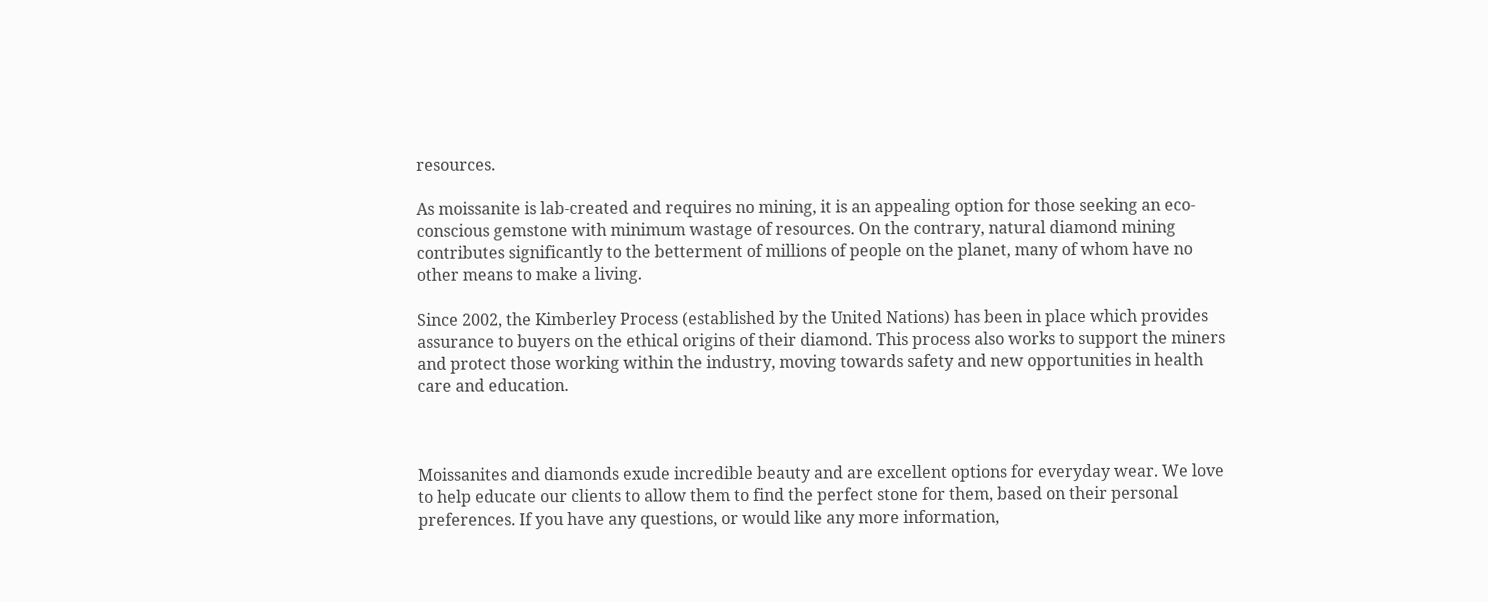resources.

As moissanite is lab-created and requires no mining, it is an appealing option for those seeking an eco-conscious gemstone with minimum wastage of resources. On the contrary, natural diamond mining contributes significantly to the betterment of millions of people on the planet, many of whom have no other means to make a living.

Since 2002, the Kimberley Process (established by the United Nations) has been in place which provides assurance to buyers on the ethical origins of their diamond. This process also works to support the miners and protect those working within the industry, moving towards safety and new opportunities in health care and education.



Moissanites and diamonds exude incredible beauty and are excellent options for everyday wear. We love to help educate our clients to allow them to find the perfect stone for them, based on their personal preferences. If you have any questions, or would like any more information,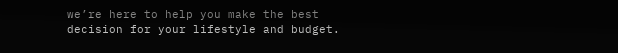we’re here to help you make the best decision for your lifestyle and budget.